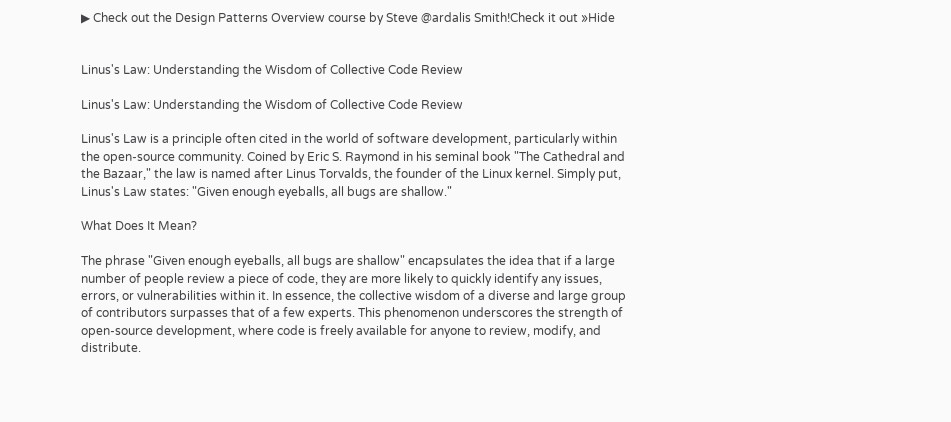▶ Check out the Design Patterns Overview course by Steve @ardalis Smith!Check it out »Hide


Linus's Law: Understanding the Wisdom of Collective Code Review

Linus's Law: Understanding the Wisdom of Collective Code Review

Linus's Law is a principle often cited in the world of software development, particularly within the open-source community. Coined by Eric S. Raymond in his seminal book "The Cathedral and the Bazaar," the law is named after Linus Torvalds, the founder of the Linux kernel. Simply put, Linus's Law states: "Given enough eyeballs, all bugs are shallow."

What Does It Mean?

The phrase "Given enough eyeballs, all bugs are shallow" encapsulates the idea that if a large number of people review a piece of code, they are more likely to quickly identify any issues, errors, or vulnerabilities within it. In essence, the collective wisdom of a diverse and large group of contributors surpasses that of a few experts. This phenomenon underscores the strength of open-source development, where code is freely available for anyone to review, modify, and distribute.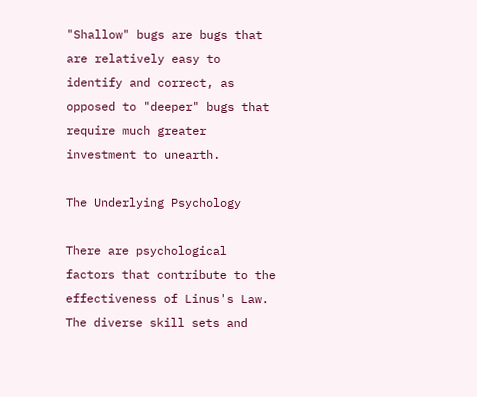"Shallow" bugs are bugs that are relatively easy to identify and correct, as opposed to "deeper" bugs that require much greater investment to unearth.

The Underlying Psychology

There are psychological factors that contribute to the effectiveness of Linus's Law. The diverse skill sets and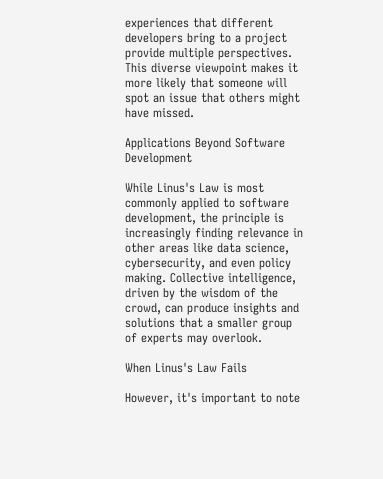experiences that different developers bring to a project provide multiple perspectives. This diverse viewpoint makes it more likely that someone will spot an issue that others might have missed.

Applications Beyond Software Development

While Linus's Law is most commonly applied to software development, the principle is increasingly finding relevance in other areas like data science, cybersecurity, and even policy making. Collective intelligence, driven by the wisdom of the crowd, can produce insights and solutions that a smaller group of experts may overlook.

When Linus's Law Fails

However, it's important to note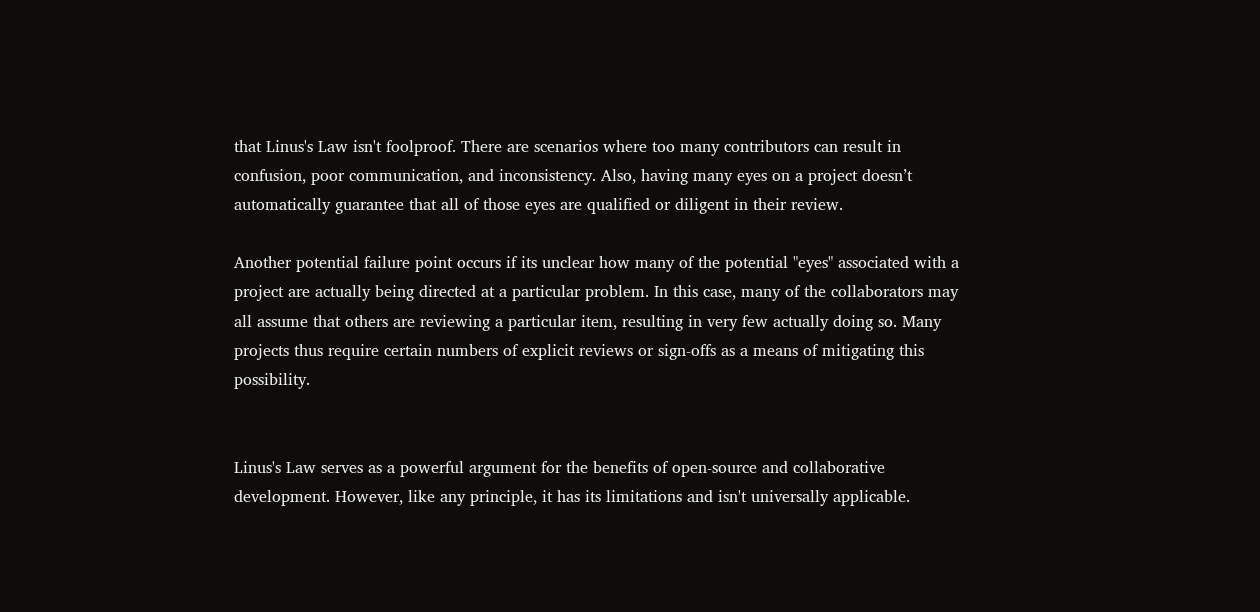that Linus's Law isn't foolproof. There are scenarios where too many contributors can result in confusion, poor communication, and inconsistency. Also, having many eyes on a project doesn’t automatically guarantee that all of those eyes are qualified or diligent in their review.

Another potential failure point occurs if its unclear how many of the potential "eyes" associated with a project are actually being directed at a particular problem. In this case, many of the collaborators may all assume that others are reviewing a particular item, resulting in very few actually doing so. Many projects thus require certain numbers of explicit reviews or sign-offs as a means of mitigating this possibility.


Linus's Law serves as a powerful argument for the benefits of open-source and collaborative development. However, like any principle, it has its limitations and isn't universally applicable.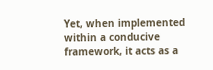Yet, when implemented within a conducive framework, it acts as a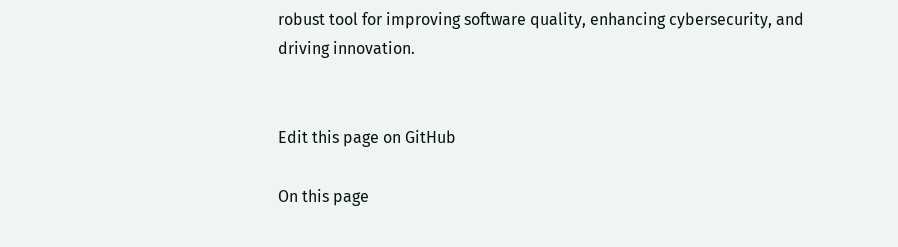robust tool for improving software quality, enhancing cybersecurity, and driving innovation.


Edit this page on GitHub

On this page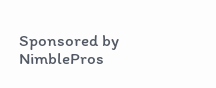Sponsored by NimblePros